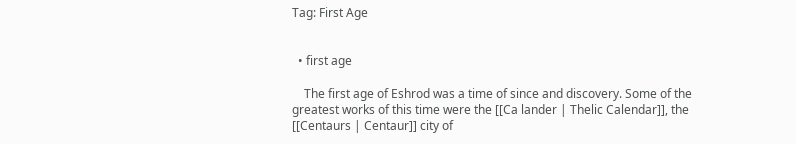Tag: First Age


  • first age

    The first age of Eshrod was a time of since and discovery. Some of the greatest works of this time were the [[Ca lander | Thelic Calendar]], the [[Centaurs | Centaur]] city of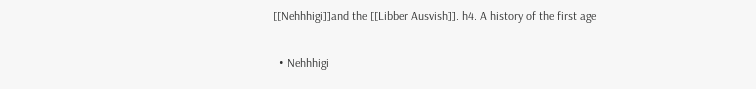[[Nehhhigi]]and the [[Libber Ausvish]]. h4. A history of the first age

  • Nehhhigi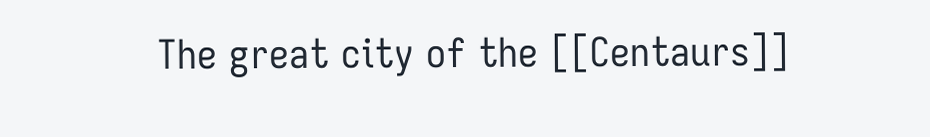The great city of the [[Centaurs]]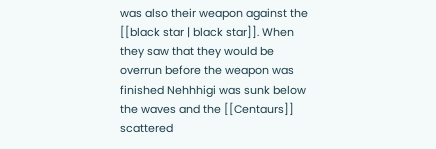was also their weapon against the [[black star | black star]]. When they saw that they would be overrun before the weapon was finished Nehhhigi was sunk below the waves and the [[Centaurs]] scattered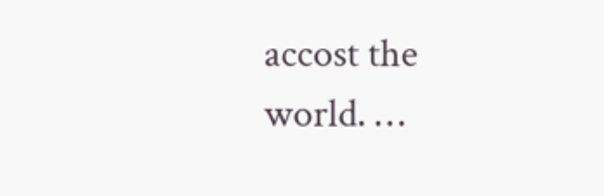accost the world. …